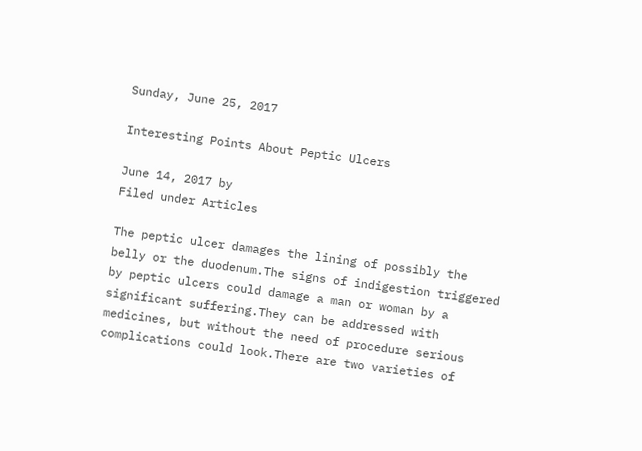Sunday, June 25, 2017

Interesting Points About Peptic Ulcers

June 14, 2017 by
Filed under Articles

The peptic ulcer damages the lining of possibly the belly or the duodenum.The signs of indigestion triggered by peptic ulcers could damage a man or woman by a significant suffering.They can be addressed with medicines, but without the need of procedure serious complications could look.There are two varieties of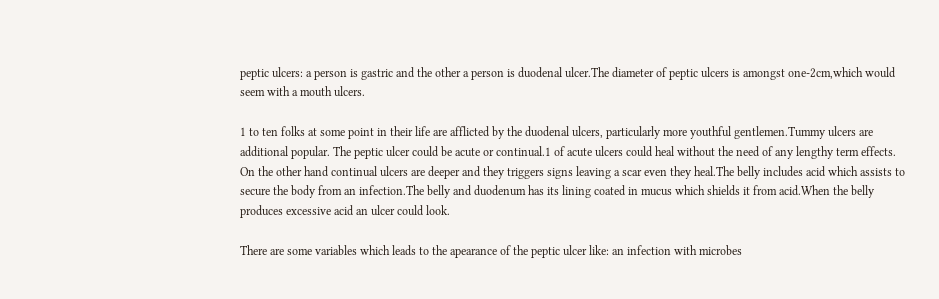peptic ulcers: a person is gastric and the other a person is duodenal ulcer.The diameter of peptic ulcers is amongst one-2cm,which would seem with a mouth ulcers.

1 to ten folks at some point in their life are afflicted by the duodenal ulcers, particularly more youthful gentlemen.Tummy ulcers are additional popular. The peptic ulcer could be acute or continual.1 of acute ulcers could heal without the need of any lengthy term effects. On the other hand continual ulcers are deeper and they triggers signs leaving a scar even they heal.The belly includes acid which assists to secure the body from an infection.The belly and duodenum has its lining coated in mucus which shields it from acid.When the belly produces excessive acid an ulcer could look.

There are some variables which leads to the apearance of the peptic ulcer like: an infection with microbes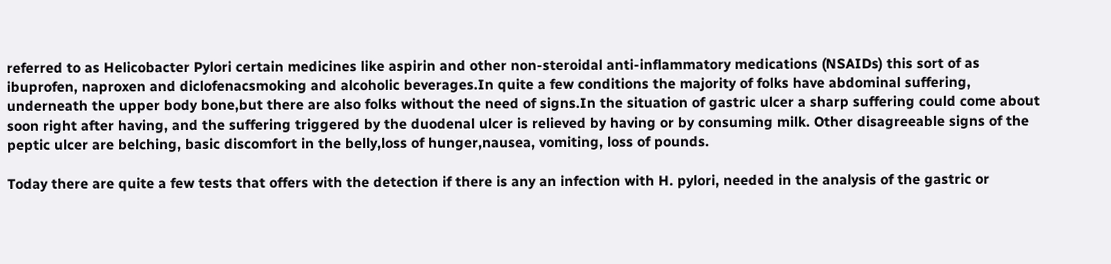referred to as Helicobacter Pylori certain medicines like aspirin and other non-steroidal anti-inflammatory medications (NSAIDs) this sort of as ibuprofen, naproxen and diclofenacsmoking and alcoholic beverages.In quite a few conditions the majority of folks have abdominal suffering, underneath the upper body bone,but there are also folks without the need of signs.In the situation of gastric ulcer a sharp suffering could come about soon right after having, and the suffering triggered by the duodenal ulcer is relieved by having or by consuming milk. Other disagreeable signs of the peptic ulcer are belching, basic discomfort in the belly,loss of hunger,nausea, vomiting, loss of pounds.

Today there are quite a few tests that offers with the detection if there is any an infection with H. pylori, needed in the analysis of the gastric or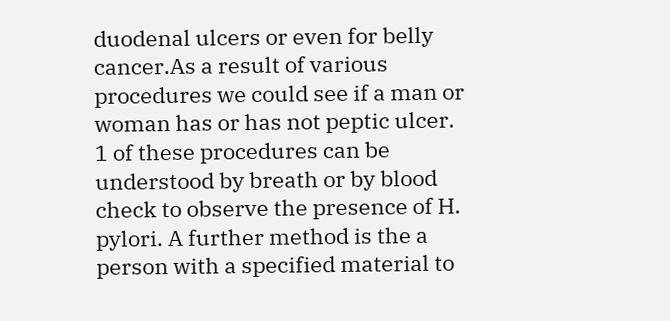duodenal ulcers or even for belly cancer.As a result of various procedures we could see if a man or woman has or has not peptic ulcer. 1 of these procedures can be understood by breath or by blood check to observe the presence of H. pylori. A further method is the a person with a specified material to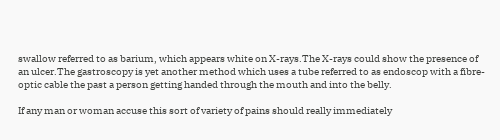swallow referred to as barium, which appears white on X-rays.The X-rays could show the presence of an ulcer.The gastroscopy is yet another method which uses a tube referred to as endoscop with a fibre-optic cable the past a person getting handed through the mouth and into the belly.

If any man or woman accuse this sort of variety of pains should really immediately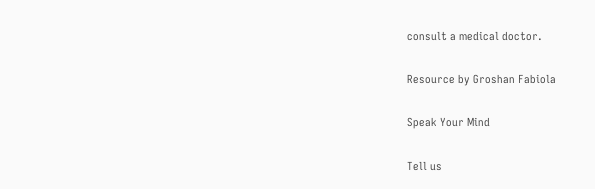consult a medical doctor.

Resource by Groshan Fabiola

Speak Your Mind

Tell us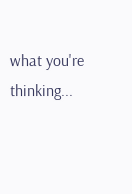what you're thinking...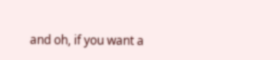and oh, if you want a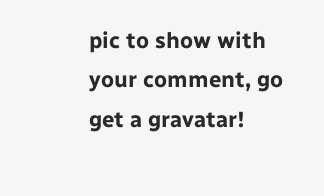pic to show with your comment, go get a gravatar!